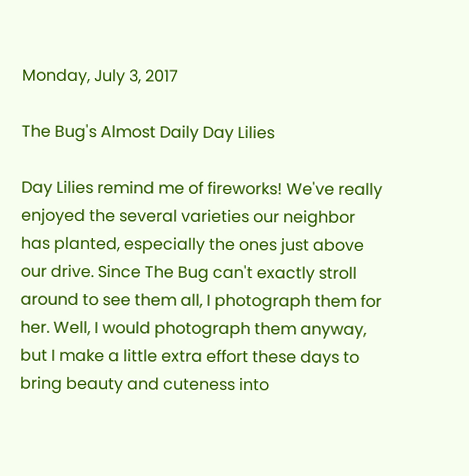Monday, July 3, 2017

The Bug's Almost Daily Day Lilies

Day Lilies remind me of fireworks! We've really enjoyed the several varieties our neighbor has planted, especially the ones just above our drive. Since The Bug can't exactly stroll around to see them all, I photograph them for her. Well, I would photograph them anyway, but I make a little extra effort these days to bring beauty and cuteness into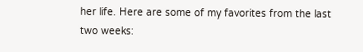her life. Here are some of my favorites from the last two weeks: